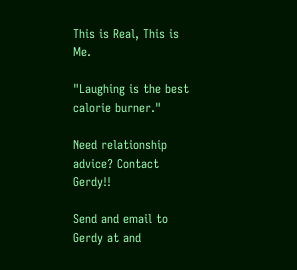This is Real, This is Me.

"Laughing is the best calorie burner."

Need relationship advice? Contact Gerdy!!

Send and email to Gerdy at and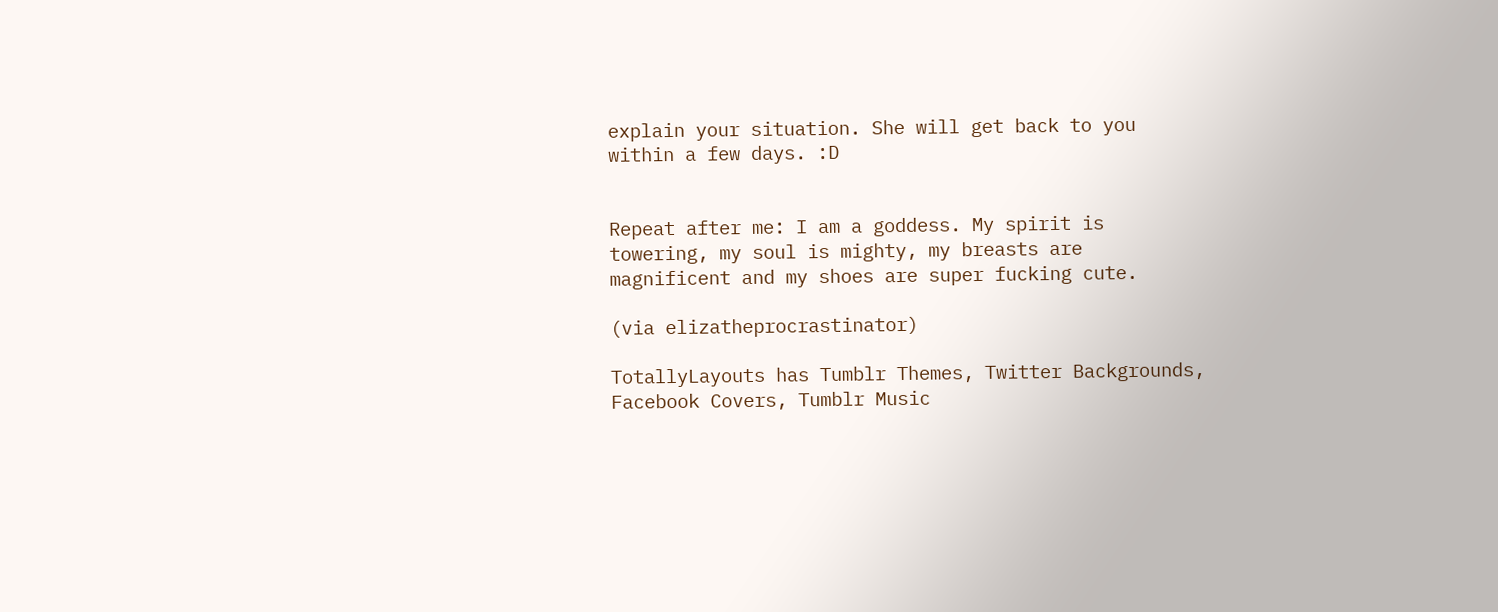explain your situation. She will get back to you within a few days. :D


Repeat after me: I am a goddess. My spirit is towering, my soul is mighty, my breasts are magnificent and my shoes are super fucking cute.

(via elizatheprocrastinator)

TotallyLayouts has Tumblr Themes, Twitter Backgrounds, Facebook Covers, Tumblr Music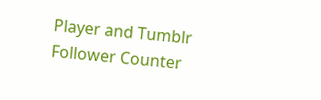Player and Tumblr Follower Counter